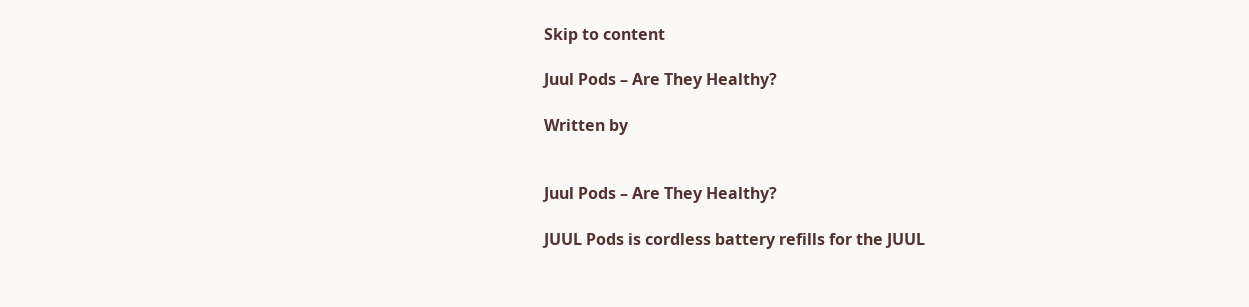Skip to content

Juul Pods – Are They Healthy?

Written by


Juul Pods – Are They Healthy?

JUUL Pods is cordless battery refills for the JUUL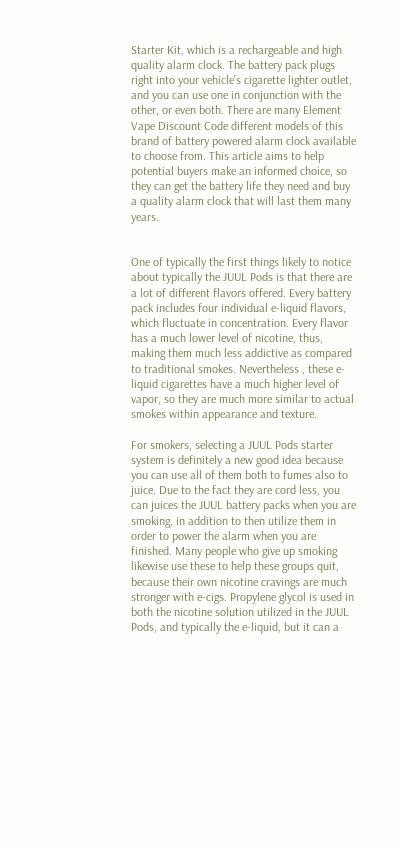Starter Kit, which is a rechargeable and high quality alarm clock. The battery pack plugs right into your vehicle’s cigarette lighter outlet, and you can use one in conjunction with the other, or even both. There are many Element Vape Discount Code different models of this brand of battery powered alarm clock available to choose from. This article aims to help potential buyers make an informed choice, so they can get the battery life they need and buy a quality alarm clock that will last them many years.


One of typically the first things likely to notice about typically the JUUL Pods is that there are a lot of different flavors offered. Every battery pack includes four individual e-liquid flavors, which fluctuate in concentration. Every flavor has a much lower level of nicotine, thus, making them much less addictive as compared to traditional smokes. Nevertheless , these e-liquid cigarettes have a much higher level of vapor, so they are much more similar to actual smokes within appearance and texture.

For smokers, selecting a JUUL Pods starter system is definitely a new good idea because you can use all of them both to fumes also to juice. Due to the fact they are cord less, you can juices the JUUL battery packs when you are smoking, in addition to then utilize them in order to power the alarm when you are finished. Many people who give up smoking likewise use these to help these groups quit, because their own nicotine cravings are much stronger with e-cigs. Propylene glycol is used in both the nicotine solution utilized in the JUUL Pods, and typically the e-liquid, but it can a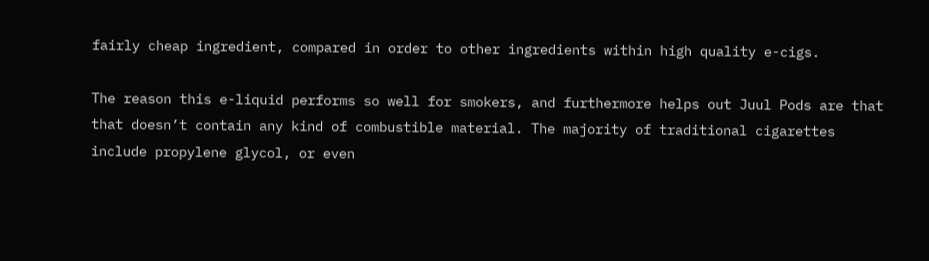fairly cheap ingredient, compared in order to other ingredients within high quality e-cigs.

The reason this e-liquid performs so well for smokers, and furthermore helps out Juul Pods are that that doesn’t contain any kind of combustible material. The majority of traditional cigarettes include propylene glycol, or even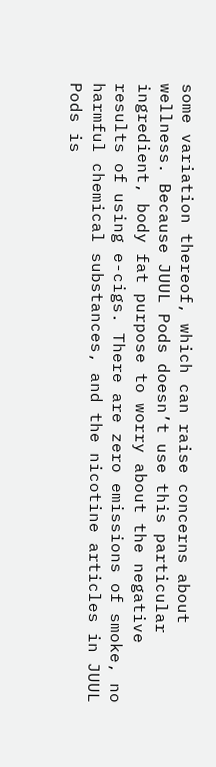some variation thereof, which can raise concerns about wellness. Because JUUL Pods doesn’t use this particular ingredient, body fat purpose to worry about the negative results of using e-cigs. There are zero emissions of smoke, no harmful chemical substances, and the nicotine articles in JUUL Pods is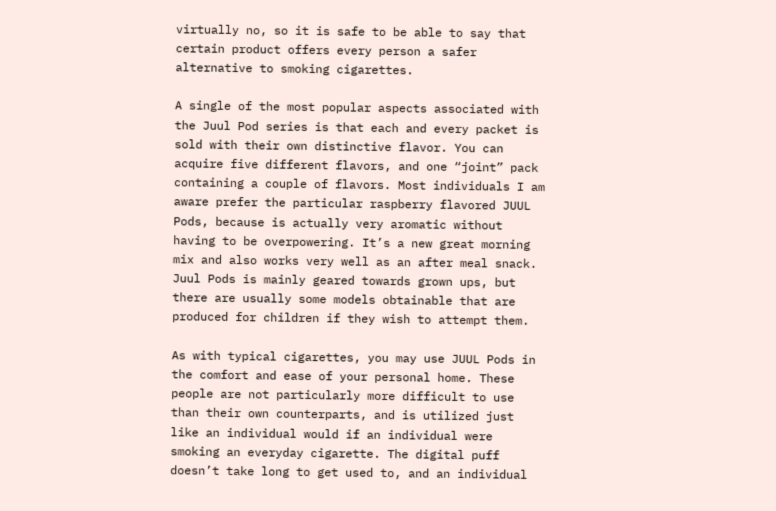virtually no, so it is safe to be able to say that certain product offers every person a safer alternative to smoking cigarettes.

A single of the most popular aspects associated with the Juul Pod series is that each and every packet is sold with their own distinctive flavor. You can acquire five different flavors, and one “joint” pack containing a couple of flavors. Most individuals I am aware prefer the particular raspberry flavored JUUL Pods, because is actually very aromatic without having to be overpowering. It’s a new great morning mix and also works very well as an after meal snack. Juul Pods is mainly geared towards grown ups, but there are usually some models obtainable that are produced for children if they wish to attempt them.

As with typical cigarettes, you may use JUUL Pods in the comfort and ease of your personal home. These people are not particularly more difficult to use than their own counterparts, and is utilized just like an individual would if an individual were smoking an everyday cigarette. The digital puff doesn’t take long to get used to, and an individual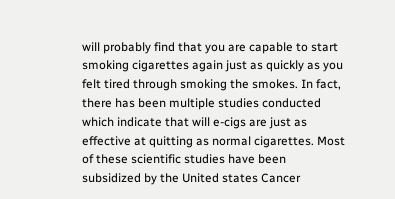will probably find that you are capable to start smoking cigarettes again just as quickly as you felt tired through smoking the smokes. In fact, there has been multiple studies conducted which indicate that will e-cigs are just as effective at quitting as normal cigarettes. Most of these scientific studies have been subsidized by the United states Cancer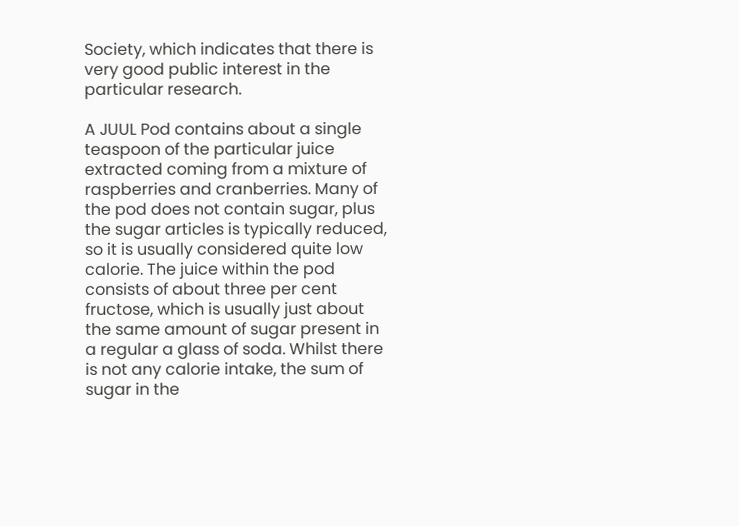Society, which indicates that there is very good public interest in the particular research.

A JUUL Pod contains about a single teaspoon of the particular juice extracted coming from a mixture of raspberries and cranberries. Many of the pod does not contain sugar, plus the sugar articles is typically reduced, so it is usually considered quite low calorie. The juice within the pod consists of about three per cent fructose, which is usually just about the same amount of sugar present in a regular a glass of soda. Whilst there is not any calorie intake, the sum of sugar in the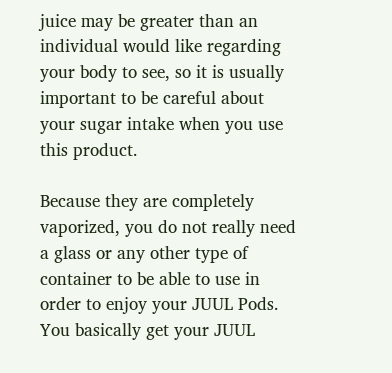juice may be greater than an individual would like regarding your body to see, so it is usually important to be careful about your sugar intake when you use this product.

Because they are completely vaporized, you do not really need a glass or any other type of container to be able to use in order to enjoy your JUUL Pods. You basically get your JUUL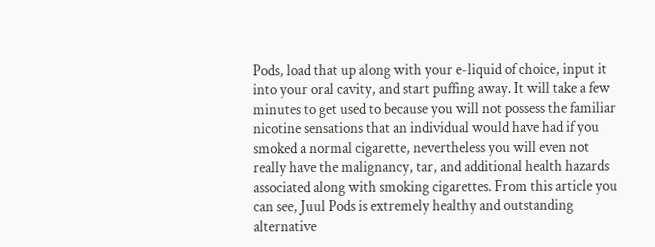Pods, load that up along with your e-liquid of choice, input it into your oral cavity, and start puffing away. It will take a few minutes to get used to because you will not possess the familiar nicotine sensations that an individual would have had if you smoked a normal cigarette, nevertheless you will even not really have the malignancy, tar, and additional health hazards associated along with smoking cigarettes. From this article you can see, Juul Pods is extremely healthy and outstanding alternative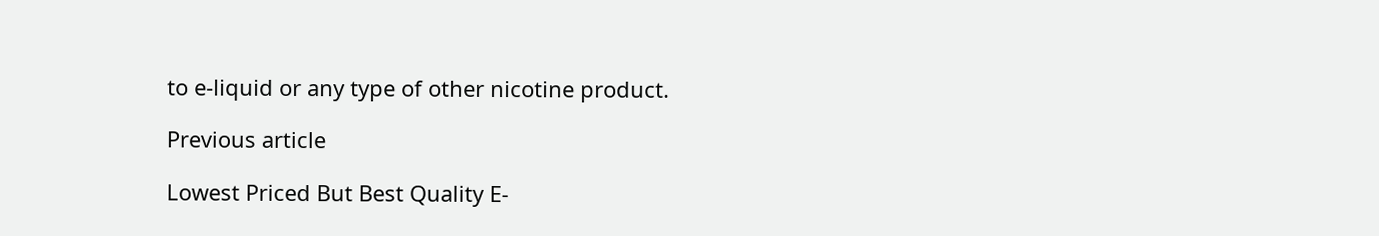to e-liquid or any type of other nicotine product.

Previous article

Lowest Priced But Best Quality E-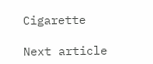Cigarette

Next article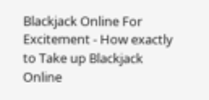Blackjack Online For Excitement - How exactly to Take up Blackjack Online